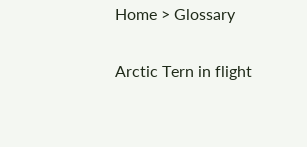Home > Glossary

Arctic Tern in flight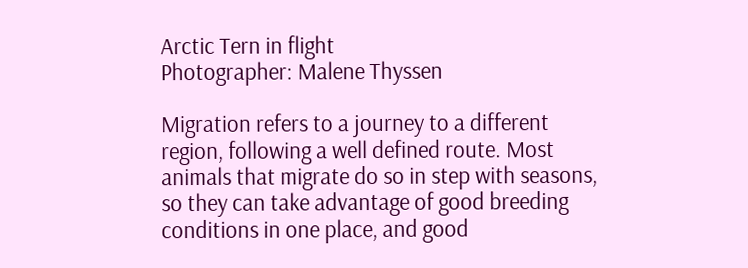Arctic Tern in flight
Photographer: Malene Thyssen

Migration refers to a journey to a different region, following a well defined route. Most animals that migrate do so in step with seasons, so they can take advantage of good breeding conditions in one place, and good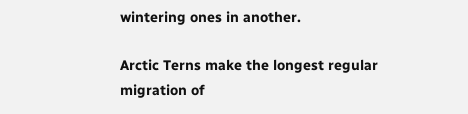wintering ones in another.

Arctic Terns make the longest regular migration of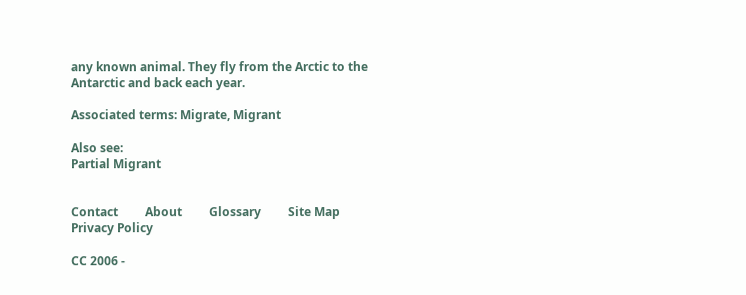any known animal. They fly from the Arctic to the Antarctic and back each year.

Associated terms: Migrate, Migrant

Also see:
Partial Migrant


Contact         About         Glossary         Site Map         Privacy Policy

CC 2006 -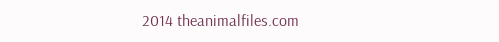2014 theanimalfiles.com